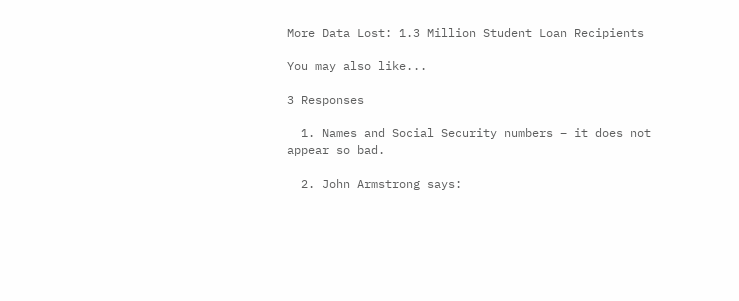More Data Lost: 1.3 Million Student Loan Recipients

You may also like...

3 Responses

  1. Names and Social Security numbers – it does not appear so bad.

  2. John Armstrong says: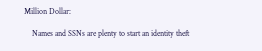Million Dollar:

    Names and SSNs are plenty to start an identity theft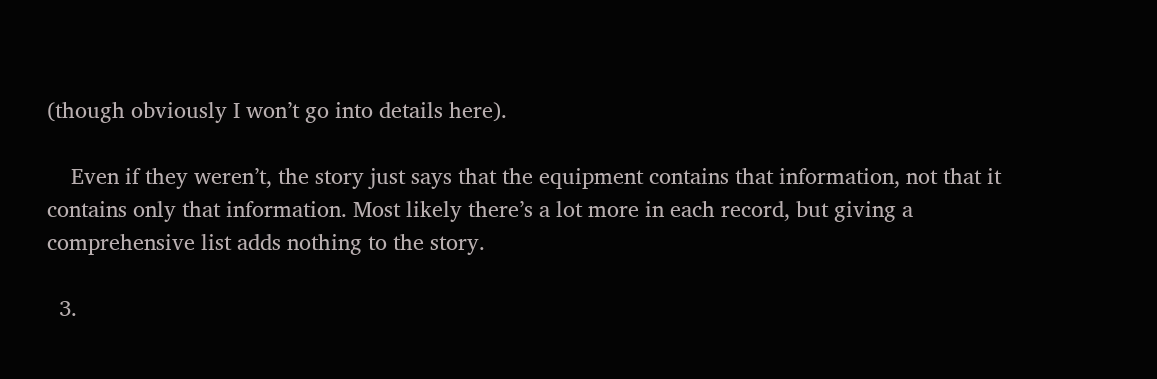(though obviously I won’t go into details here).

    Even if they weren’t, the story just says that the equipment contains that information, not that it contains only that information. Most likely there’s a lot more in each record, but giving a comprehensive list adds nothing to the story.

  3.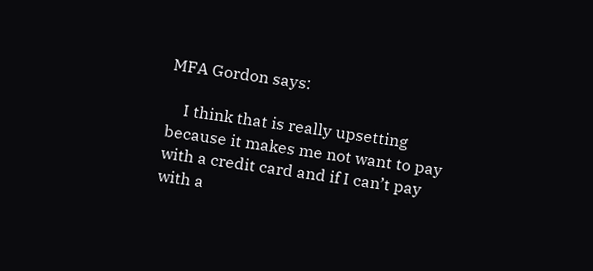MFA Gordon says:

    I think that is really upsetting because it makes me not want to pay with a credit card and if I can’t pay with a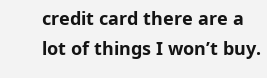credit card there are a lot of things I won’t buy.